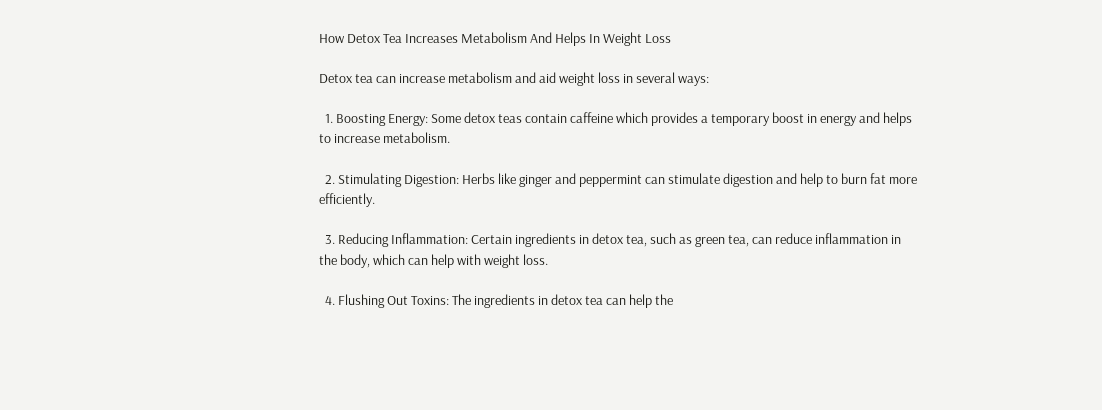How Detox Tea Increases Metabolism And Helps In Weight Loss

Detox tea can increase metabolism and aid weight loss in several ways:

  1. Boosting Energy: Some detox teas contain caffeine which provides a temporary boost in energy and helps to increase metabolism.

  2. Stimulating Digestion: Herbs like ginger and peppermint can stimulate digestion and help to burn fat more efficiently.

  3. Reducing Inflammation: Certain ingredients in detox tea, such as green tea, can reduce inflammation in the body, which can help with weight loss.

  4. Flushing Out Toxins: The ingredients in detox tea can help the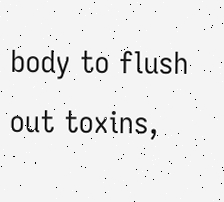body to flush out toxins,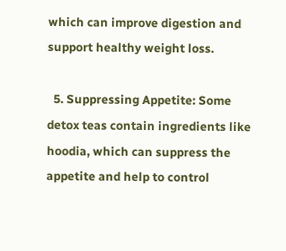which can improve digestion and support healthy weight loss.

  5. Suppressing Appetite: Some detox teas contain ingredients like hoodia, which can suppress the appetite and help to control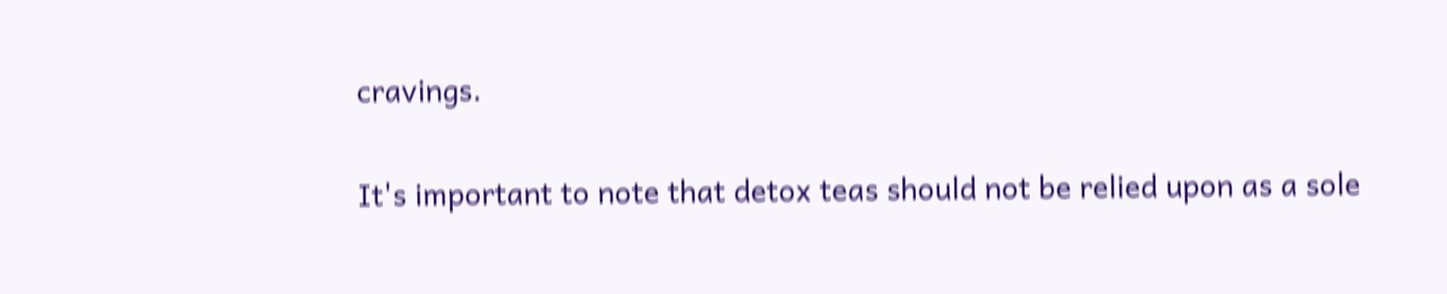cravings.

It's important to note that detox teas should not be relied upon as a sole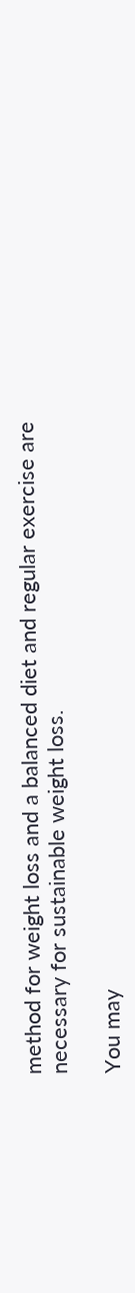method for weight loss and a balanced diet and regular exercise are necessary for sustainable weight loss.

You may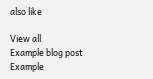also like

View all
Example blog post
Example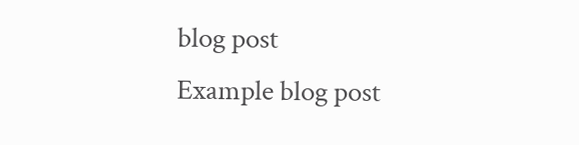blog post
Example blog post